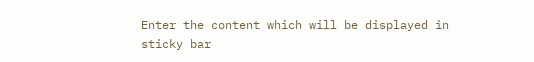Enter the content which will be displayed in sticky bar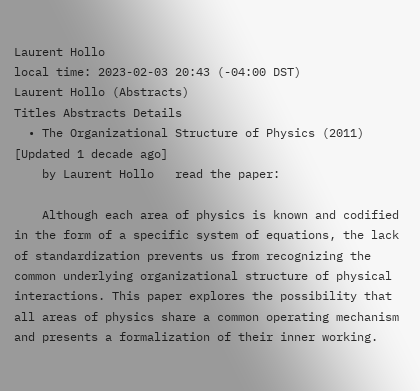Laurent Hollo
local time: 2023-02-03 20:43 (-04:00 DST)
Laurent Hollo (Abstracts)
Titles Abstracts Details
  • The Organizational Structure of Physics (2011) [Updated 1 decade ago]
    by Laurent Hollo   read the paper:

    Although each area of physics is known and codified in the form of a specific system of equations, the lack of standardization prevents us from recognizing the common underlying organizational structure of physical interactions. This paper explores the possibility that all areas of physics share a common operating mechanism and presents a formalization of their inner working.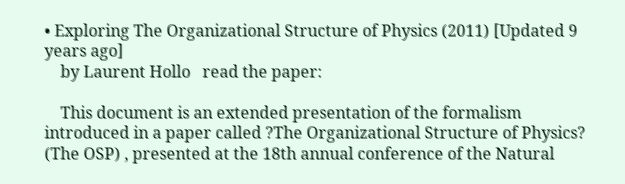• Exploring The Organizational Structure of Physics (2011) [Updated 9 years ago]
    by Laurent Hollo   read the paper:

    This document is an extended presentation of the formalism introduced in a paper called ?The Organizational Structure of Physics? (The OSP) , presented at the 18th annual conference of the Natural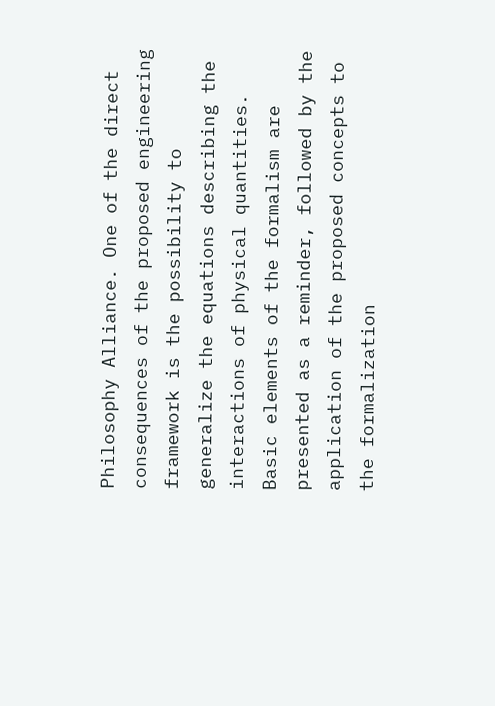Philosophy Alliance. One of the direct consequences of the proposed engineering framework is the possibility to generalize the equations describing the interactions of physical quantities. Basic elements of the formalism are presented as a reminder, followed by the application of the proposed concepts to the formalization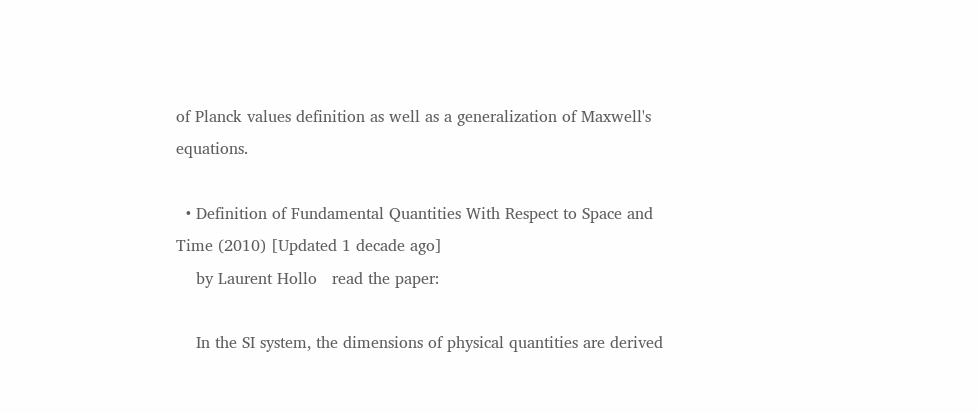of Planck values definition as well as a generalization of Maxwell's equations.

  • Definition of Fundamental Quantities With Respect to Space and Time (2010) [Updated 1 decade ago]
    by Laurent Hollo   read the paper:

    In the SI system, the dimensions of physical quantities are derived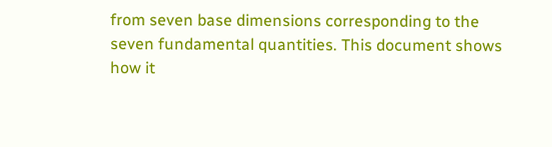from seven base dimensions corresponding to the seven fundamental quantities. This document shows how it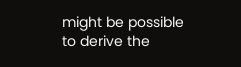might be possible to derive the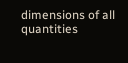dimensions of all quantities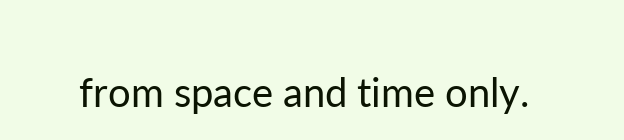from space and time only.